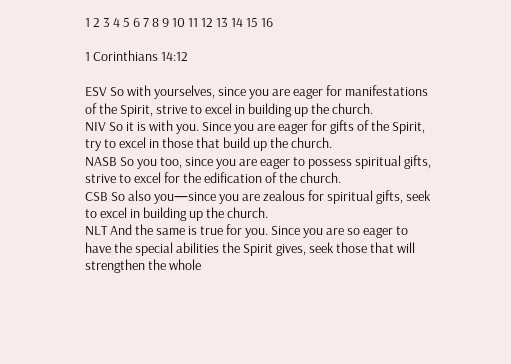1 2 3 4 5 6 7 8 9 10 11 12 13 14 15 16

1 Corinthians 14:12

ESV So with yourselves, since you are eager for manifestations of the Spirit, strive to excel in building up the church.
NIV So it is with you. Since you are eager for gifts of the Spirit, try to excel in those that build up the church.
NASB So you too, since you are eager to possess spiritual gifts, strive to excel for the edification of the church.
CSB So also you—since you are zealous for spiritual gifts, seek to excel in building up the church.
NLT And the same is true for you. Since you are so eager to have the special abilities the Spirit gives, seek those that will strengthen the whole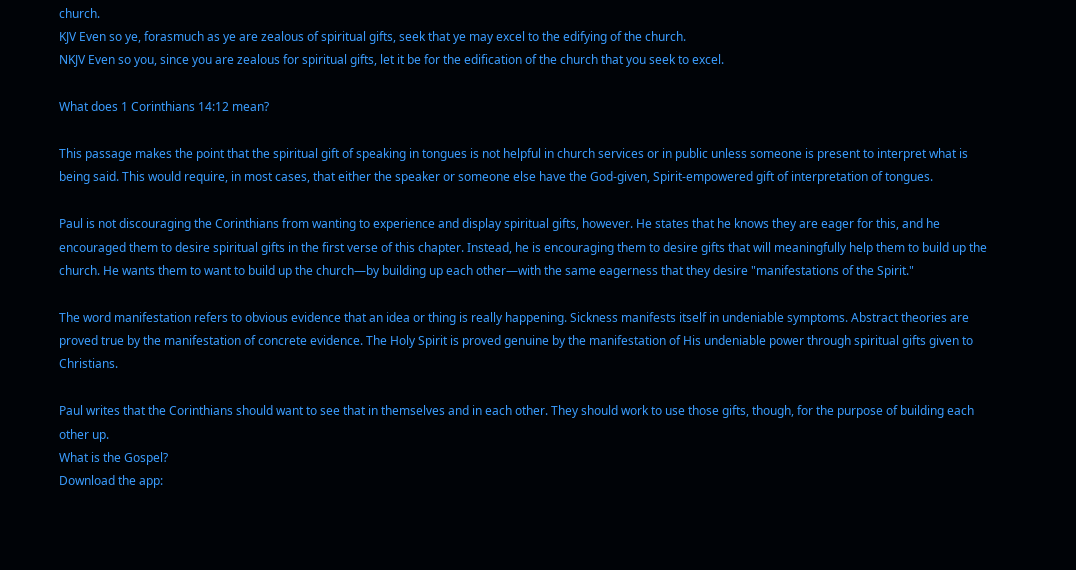church.
KJV Even so ye, forasmuch as ye are zealous of spiritual gifts, seek that ye may excel to the edifying of the church.
NKJV Even so you, since you are zealous for spiritual gifts, let it be for the edification of the church that you seek to excel.

What does 1 Corinthians 14:12 mean?

This passage makes the point that the spiritual gift of speaking in tongues is not helpful in church services or in public unless someone is present to interpret what is being said. This would require, in most cases, that either the speaker or someone else have the God-given, Spirit-empowered gift of interpretation of tongues.

Paul is not discouraging the Corinthians from wanting to experience and display spiritual gifts, however. He states that he knows they are eager for this, and he encouraged them to desire spiritual gifts in the first verse of this chapter. Instead, he is encouraging them to desire gifts that will meaningfully help them to build up the church. He wants them to want to build up the church—by building up each other—with the same eagerness that they desire "manifestations of the Spirit."

The word manifestation refers to obvious evidence that an idea or thing is really happening. Sickness manifests itself in undeniable symptoms. Abstract theories are proved true by the manifestation of concrete evidence. The Holy Spirit is proved genuine by the manifestation of His undeniable power through spiritual gifts given to Christians.

Paul writes that the Corinthians should want to see that in themselves and in each other. They should work to use those gifts, though, for the purpose of building each other up.
What is the Gospel?
Download the app: